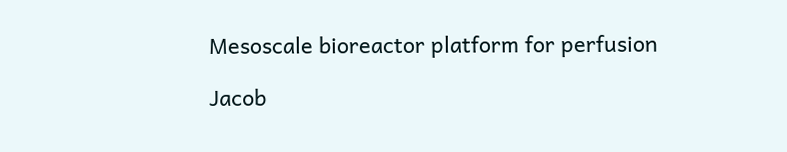Mesoscale bioreactor platform for perfusion

Jacob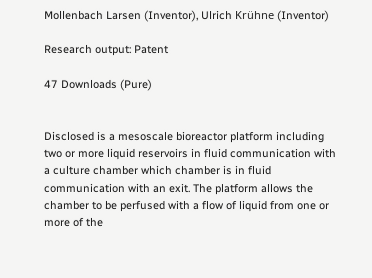Mollenbach Larsen (Inventor), Ulrich Krühne (Inventor)

Research output: Patent

47 Downloads (Pure)


Disclosed is a mesoscale bioreactor platform including two or more liquid reservoirs in fluid communication with a culture chamber which chamber is in fluid communication with an exit. The platform allows the chamber to be perfused with a flow of liquid from one or more of the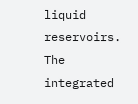liquid reservoirs. The integrated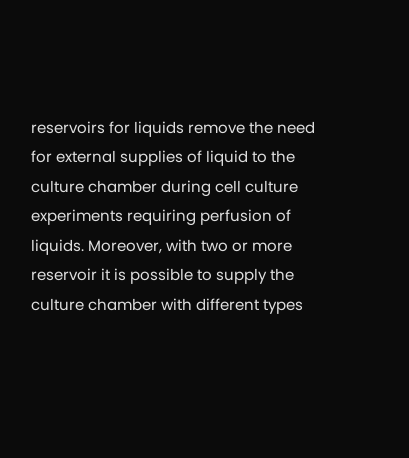reservoirs for liquids remove the need for external supplies of liquid to the culture chamber during cell culture experiments requiring perfusion of liquids. Moreover, with two or more reservoir it is possible to supply the culture chamber with different types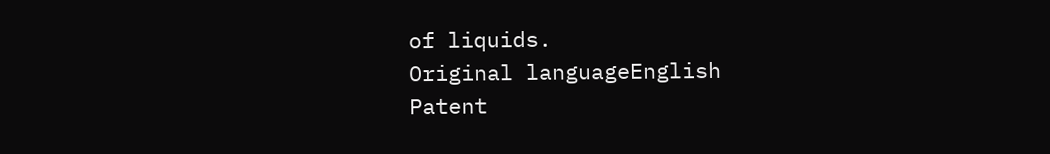of liquids.
Original languageEnglish
Patent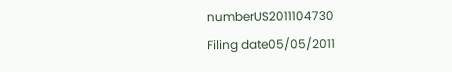numberUS2011104730
Filing date05/05/2011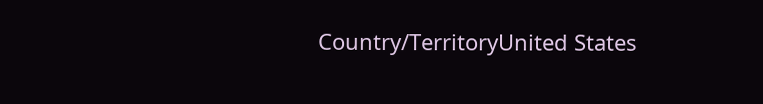Country/TerritoryUnited States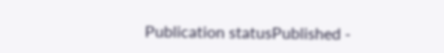Publication statusPublished -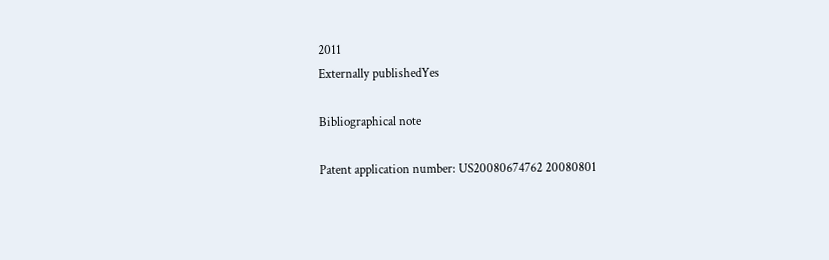2011
Externally publishedYes

Bibliographical note

Patent application number: US20080674762 20080801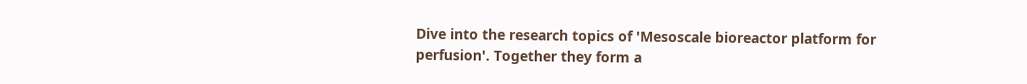Dive into the research topics of 'Mesoscale bioreactor platform for perfusion'. Together they form a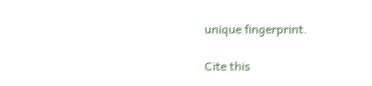unique fingerprint.

Cite this